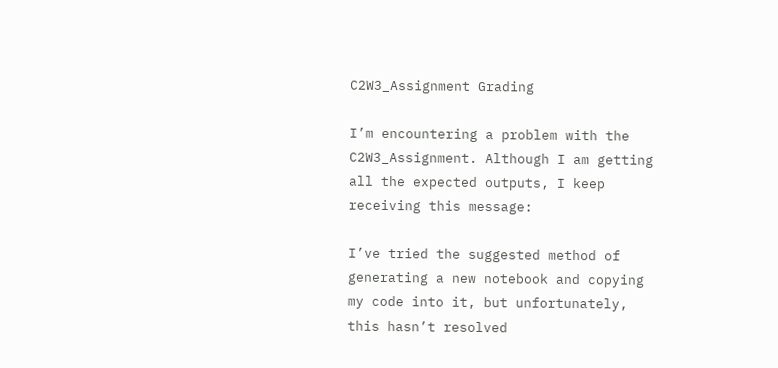C2W3_Assignment Grading

I’m encountering a problem with the C2W3_Assignment. Although I am getting all the expected outputs, I keep receiving this message:

I’ve tried the suggested method of generating a new notebook and copying my code into it, but unfortunately, this hasn’t resolved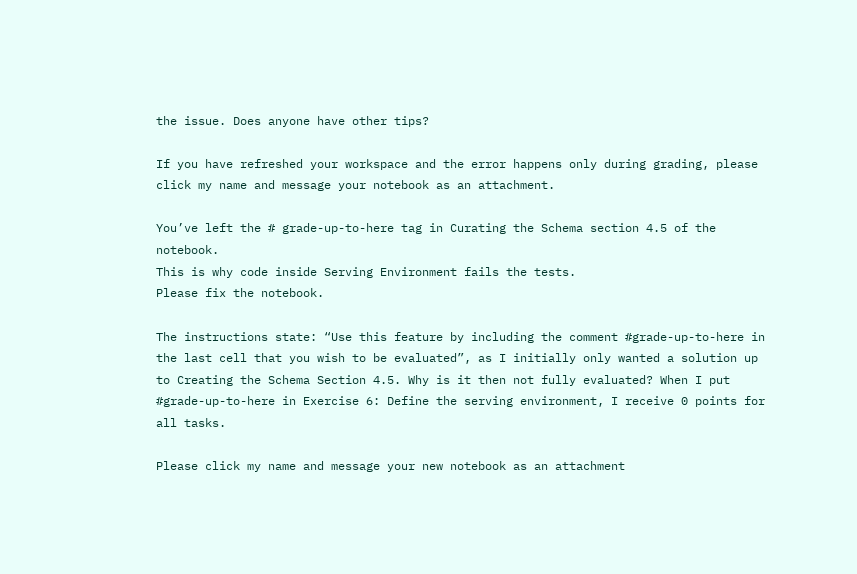the issue. Does anyone have other tips?

If you have refreshed your workspace and the error happens only during grading, please click my name and message your notebook as an attachment.

You’ve left the # grade-up-to-here tag in Curating the Schema section 4.5 of the notebook.
This is why code inside Serving Environment fails the tests.
Please fix the notebook.

The instructions state: “Use this feature by including the comment #grade-up-to-here in the last cell that you wish to be evaluated”, as I initially only wanted a solution up to Creating the Schema Section 4.5. Why is it then not fully evaluated? When I put #grade-up-to-here in Exercise 6: Define the serving environment, I receive 0 points for all tasks.

Please click my name and message your new notebook as an attachment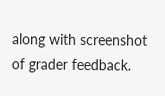along with screenshot of grader feedback.